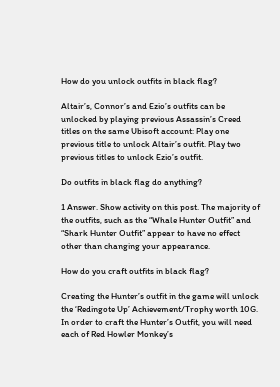How do you unlock outfits in black flag?

Altair’s, Connor’s and Ezio’s outfits can be unlocked by playing previous Assassin’s Creed titles on the same Ubisoft account: Play one previous title to unlock Altair’s outfit. Play two previous titles to unlock Ezio’s outfit.

Do outfits in black flag do anything?

1 Answer. Show activity on this post. The majority of the outfits, such as the “Whale Hunter Outfit” and “Shark Hunter Outfit” appear to have no effect other than changing your appearance.

How do you craft outfits in black flag?

Creating the Hunter’s outfit in the game will unlock the ‘Redingote Up’ Achievement/Trophy worth 10G. In order to craft the Hunter’s Outfit, you will need each of Red Howler Monkey’s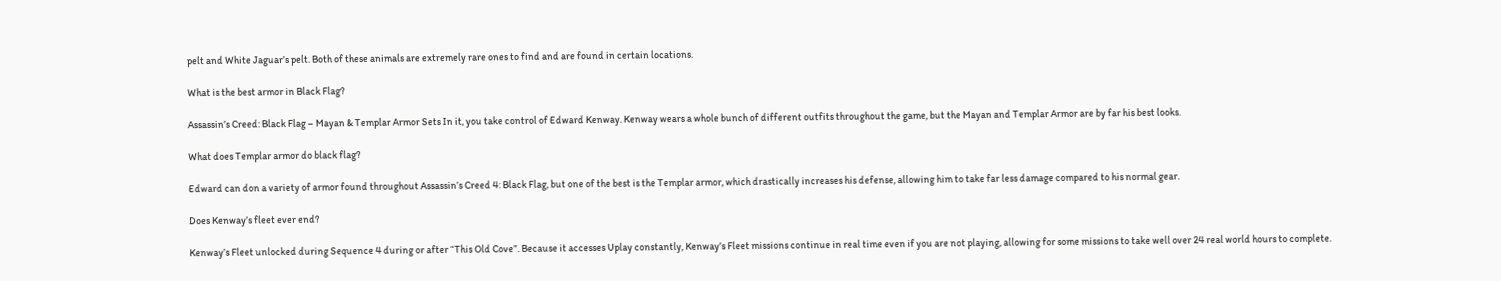pelt and White Jaguar’s pelt. Both of these animals are extremely rare ones to find and are found in certain locations.

What is the best armor in Black Flag?

Assassin’s Creed: Black Flag – Mayan & Templar Armor Sets In it, you take control of Edward Kenway. Kenway wears a whole bunch of different outfits throughout the game, but the Mayan and Templar Armor are by far his best looks.

What does Templar armor do black flag?

Edward can don a variety of armor found throughout Assassin’s Creed 4: Black Flag, but one of the best is the Templar armor, which drastically increases his defense, allowing him to take far less damage compared to his normal gear.

Does Kenway’s fleet ever end?

Kenway’s Fleet unlocked during Sequence 4 during or after “This Old Cove”. Because it accesses Uplay constantly, Kenway’s Fleet missions continue in real time even if you are not playing, allowing for some missions to take well over 24 real world hours to complete.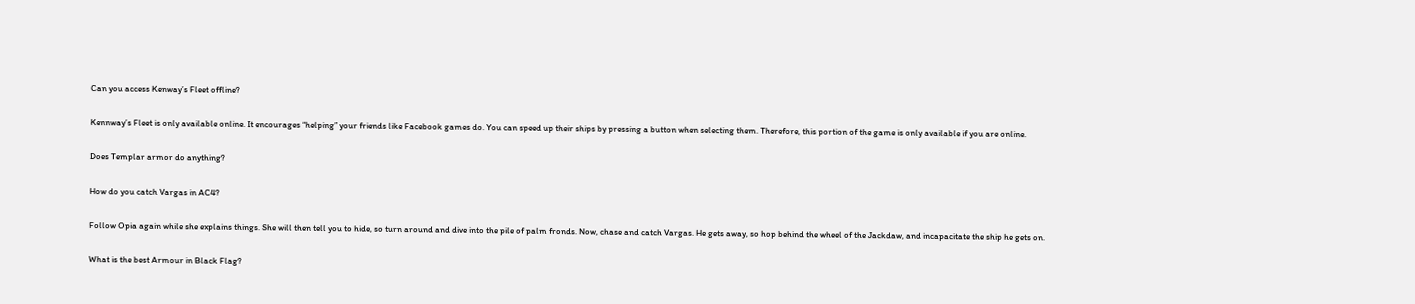Can you access Kenway’s Fleet offline?

Kennway’s Fleet is only available online. It encourages “helping” your friends like Facebook games do. You can speed up their ships by pressing a button when selecting them. Therefore, this portion of the game is only available if you are online.

Does Templar armor do anything?

How do you catch Vargas in AC4?

Follow Opia again while she explains things. She will then tell you to hide, so turn around and dive into the pile of palm fronds. Now, chase and catch Vargas. He gets away, so hop behind the wheel of the Jackdaw, and incapacitate the ship he gets on.

What is the best Armour in Black Flag?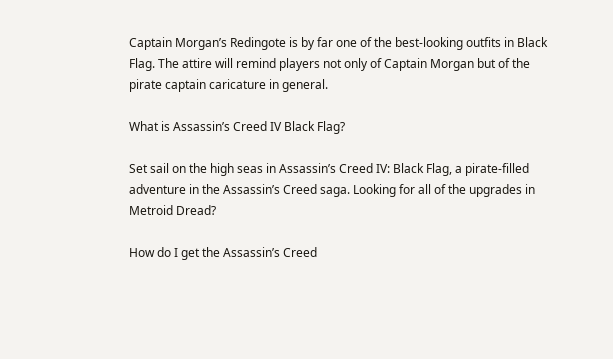Captain Morgan’s Redingote is by far one of the best-looking outfits in Black Flag. The attire will remind players not only of Captain Morgan but of the pirate captain caricature in general.

What is Assassin’s Creed IV Black Flag?

Set sail on the high seas in Assassin’s Creed IV: Black Flag, a pirate-filled adventure in the Assassin’s Creed saga. Looking for all of the upgrades in Metroid Dread?

How do I get the Assassin’s Creed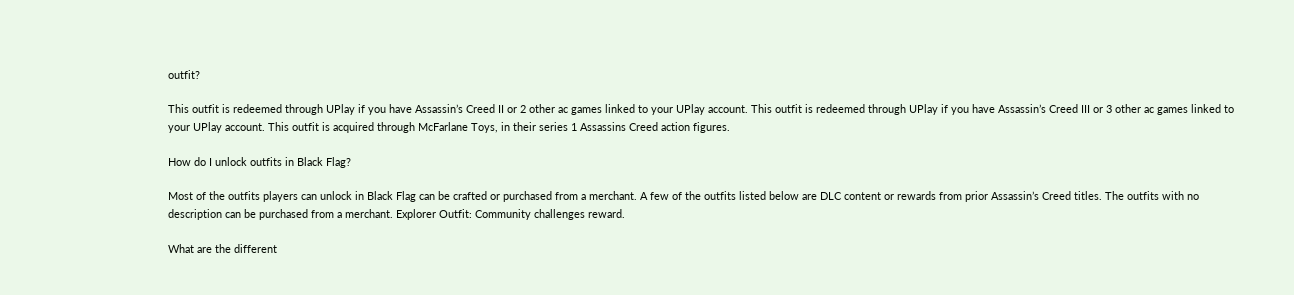outfit?

This outfit is redeemed through UPlay if you have Assassin’s Creed II or 2 other ac games linked to your UPlay account. This outfit is redeemed through UPlay if you have Assassin’s Creed III or 3 other ac games linked to your UPlay account. This outfit is acquired through McFarlane Toys, in their series 1 Assassins Creed action figures.

How do I unlock outfits in Black Flag?

Most of the outfits players can unlock in Black Flag can be crafted or purchased from a merchant. A few of the outfits listed below are DLC content or rewards from prior Assassin’s Creed titles. The outfits with no description can be purchased from a merchant. Explorer Outfit: Community challenges reward.

What are the different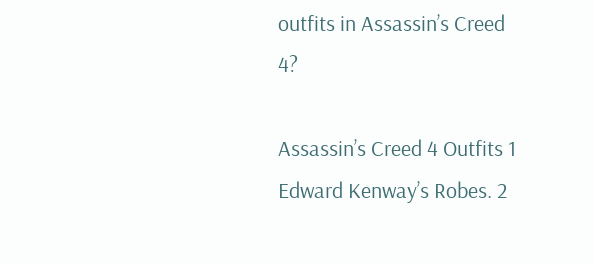outfits in Assassin’s Creed 4?

Assassin’s Creed 4 Outfits 1 Edward Kenway’s Robes. 2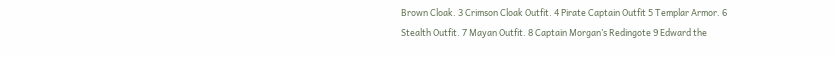Brown Cloak. 3 Crimson Cloak Outfit. 4 Pirate Captain Outfit 5 Templar Armor. 6 Stealth Outfit. 7 Mayan Outfit. 8 Captain Morgan’s Redingote 9 Edward the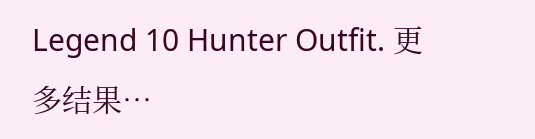Legend 10 Hunter Outfit. 更多结果…